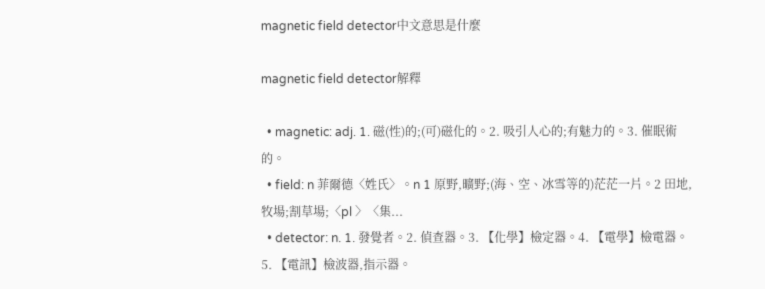magnetic field detector中文意思是什麼

magnetic field detector解釋

  • magnetic: adj. 1. 磁(性)的;(可)磁化的。2. 吸引人心的;有魅力的。3. 催眠術的。
  • field: n 菲爾德〈姓氏〉。n 1 原野,曠野;(海、空、冰雪等的)茫茫一片。2 田地,牧場;割草場;〈pl 〉〈集...
  • detector: n. 1. 發覺者。2. 偵查器。3. 【化學】檢定器。4. 【電學】檢電器。5. 【電訊】檢波器,指示器。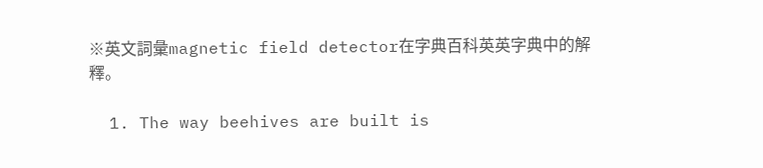※英文詞彙magnetic field detector在字典百科英英字典中的解釋。

  1. The way beehives are built is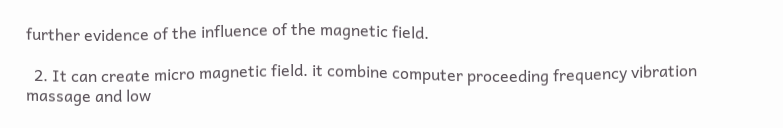further evidence of the influence of the magnetic field.

  2. It can create micro magnetic field. it combine computer proceeding frequency vibration massage and low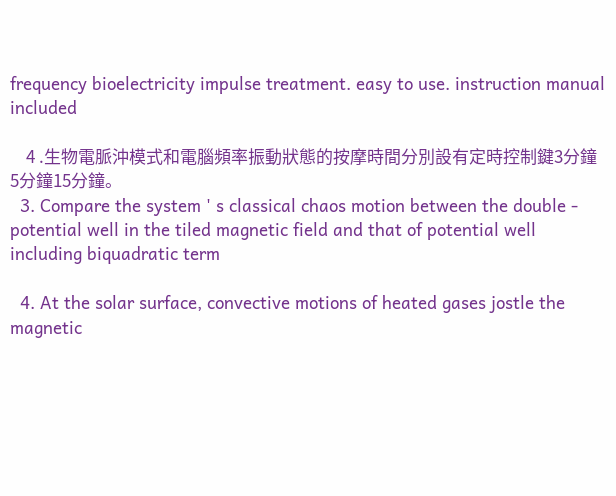frequency bioelectricity impulse treatment. easy to use. instruction manual included

    4 .生物電脈沖模式和電腦頻率振動狀態的按摩時間分別設有定時控制鍵3分鐘5分鐘15分鐘。
  3. Compare the system ' s classical chaos motion between the double - potential well in the tiled magnetic field and that of potential well including biquadratic term

  4. At the solar surface, convective motions of heated gases jostle the magnetic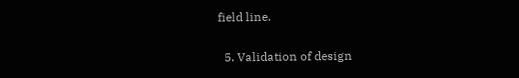field line.

  5. Validation of design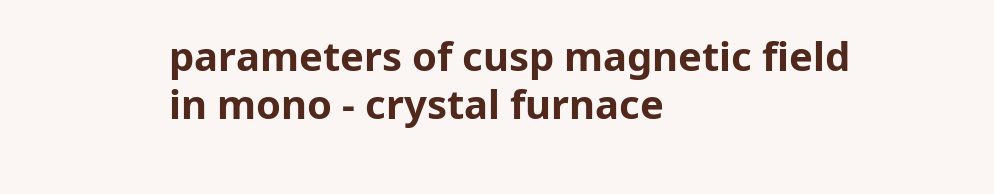parameters of cusp magnetic field in mono - crystal furnace